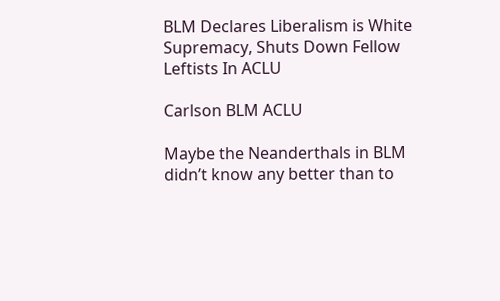BLM Declares Liberalism is White Supremacy, Shuts Down Fellow Leftists In ACLU

Carlson BLM ACLU

Maybe the Neanderthals in BLM didn’t know any better than to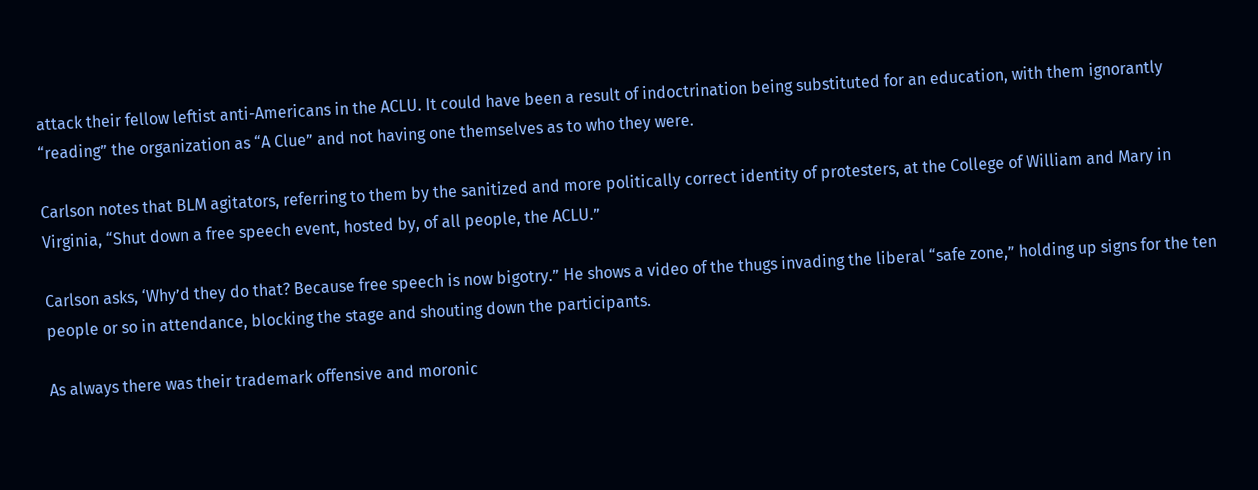attack their fellow leftist anti-Americans in the ACLU. It could have been a result of indoctrination being substituted for an education, with them ignorantly “reading” the organization as “A Clue” and not having one themselves as to who they were.

Carlson notes that BLM agitators, referring to them by the sanitized and more politically correct identity of protesters, at the College of William and Mary in Virginia, “Shut down a free speech event, hosted by, of all people, the ACLU.”

Carlson asks, ‘Why’d they do that? Because free speech is now bigotry.” He shows a video of the thugs invading the liberal “safe zone,” holding up signs for the ten people or so in attendance, blocking the stage and shouting down the participants.

As always there was their trademark offensive and moronic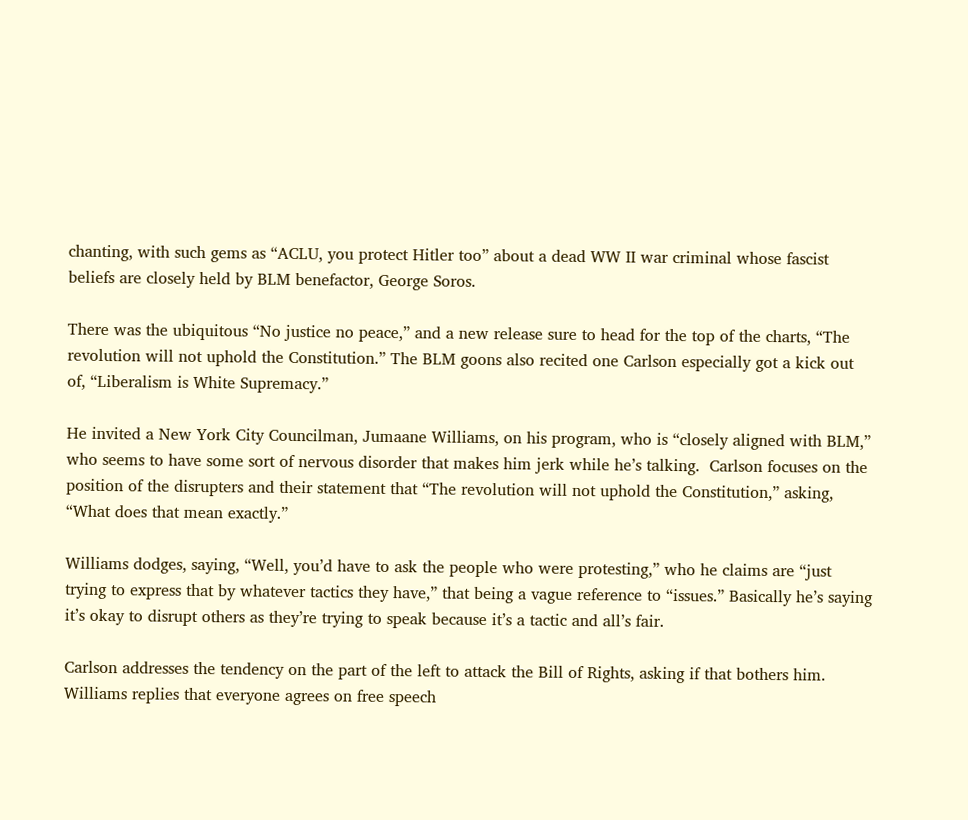chanting, with such gems as “ACLU, you protect Hitler too” about a dead WW II war criminal whose fascist beliefs are closely held by BLM benefactor, George Soros.

There was the ubiquitous “No justice no peace,” and a new release sure to head for the top of the charts, “The revolution will not uphold the Constitution.” The BLM goons also recited one Carlson especially got a kick out of, “Liberalism is White Supremacy.”

He invited a New York City Councilman, Jumaane Williams, on his program, who is “closely aligned with BLM,”  who seems to have some sort of nervous disorder that makes him jerk while he’s talking.  Carlson focuses on the position of the disrupters and their statement that “The revolution will not uphold the Constitution,” asking, “What does that mean exactly.”

Williams dodges, saying, “Well, you’d have to ask the people who were protesting,” who he claims are “just trying to express that by whatever tactics they have,” that being a vague reference to “issues.” Basically he’s saying it’s okay to disrupt others as they’re trying to speak because it’s a tactic and all’s fair.

Carlson addresses the tendency on the part of the left to attack the Bill of Rights, asking if that bothers him. Williams replies that everyone agrees on free speech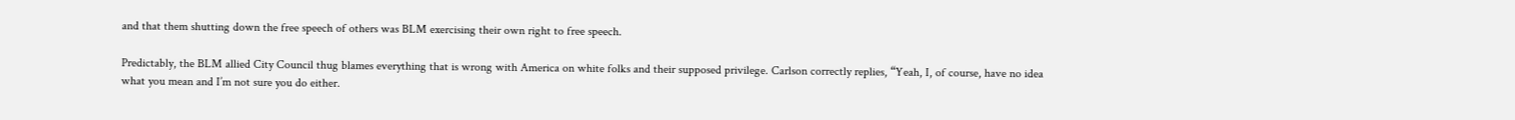and that them shutting down the free speech of others was BLM exercising their own right to free speech.

Predictably, the BLM allied City Council thug blames everything that is wrong with America on white folks and their supposed privilege. Carlson correctly replies, “Yeah, I, of course, have no idea what you mean and I’m not sure you do either.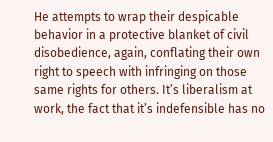He attempts to wrap their despicable behavior in a protective blanket of civil disobedience, again, conflating their own right to speech with infringing on those same rights for others. It’s liberalism at work, the fact that it’s indefensible has no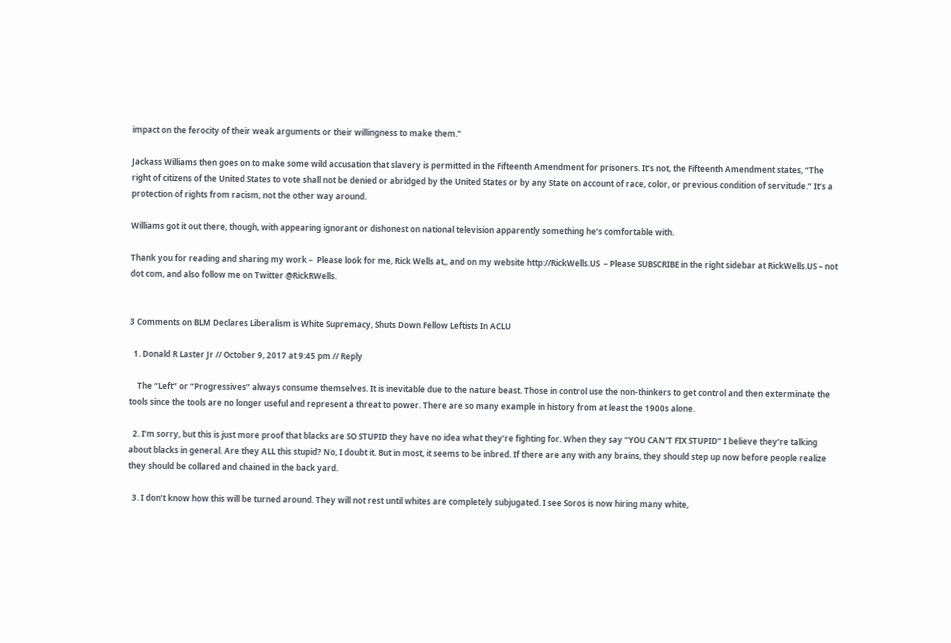impact on the ferocity of their weak arguments or their willingness to make them.”

Jackass Williams then goes on to make some wild accusation that slavery is permitted in the Fifteenth Amendment for prisoners. It’s not, the Fifteenth Amendment states, “The right of citizens of the United States to vote shall not be denied or abridged by the United States or by any State on account of race, color, or previous condition of servitude.” It’s a protection of rights from racism, not the other way around.

Williams got it out there, though, with appearing ignorant or dishonest on national television apparently something he’s comfortable with.

Thank you for reading and sharing my work –  Please look for me, Rick Wells at,, and on my website http://RickWells.US  – Please SUBSCRIBE in the right sidebar at RickWells.US – not dot com, and also follow me on Twitter @RickRWells.


3 Comments on BLM Declares Liberalism is White Supremacy, Shuts Down Fellow Leftists In ACLU

  1. Donald R Laster Jr // October 9, 2017 at 9:45 pm // Reply

    The “Left” or “Progressives” always consume themselves. It is inevitable due to the nature beast. Those in control use the non-thinkers to get control and then exterminate the tools since the tools are no longer useful and represent a threat to power. There are so many example in history from at least the 1900s alone.

  2. I’m sorry, but this is just more proof that blacks are SO STUPID they have no idea what they’re fighting for. When they say “YOU CAN’T FIX STUPID” I believe they’re talking about blacks in general. Are they ALL this stupid? No, I doubt it. But in most, it seems to be inbred. If there are any with any brains, they should step up now before people realize they should be collared and chained in the back yard.

  3. I don’t know how this will be turned around. They will not rest until whites are completely subjugated. I see Soros is now hiring many white,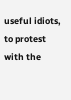useful idiots, to protest with the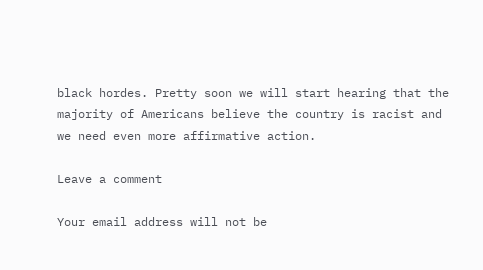black hordes. Pretty soon we will start hearing that the majority of Americans believe the country is racist and we need even more affirmative action.

Leave a comment

Your email address will not be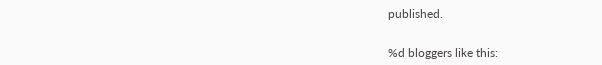published.


%d bloggers like this: